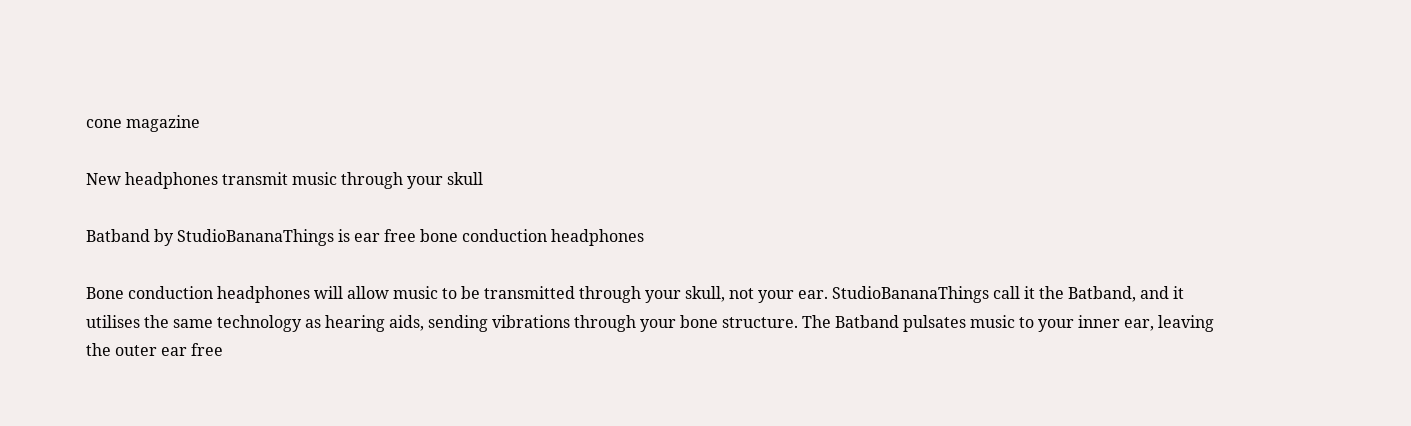cone magazine

New headphones transmit music through your skull

Batband by StudioBananaThings is ear free bone conduction headphones

Bone conduction headphones will allow music to be transmitted through your skull, not your ear. StudioBananaThings call it the Batband, and it utilises the same technology as hearing aids, sending vibrations through your bone structure. The Batband pulsates music to your inner ear, leaving the outer ear free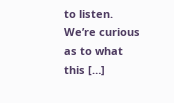to listen. We’re curious as to what this […]